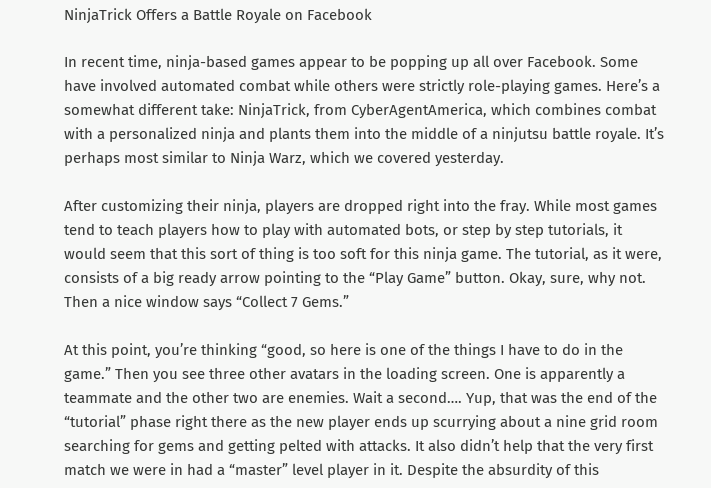NinjaTrick Offers a Battle Royale on Facebook

In recent time, ninja-based games appear to be popping up all over Facebook. Some have involved automated combat while others were strictly role-playing games. Here’s a somewhat different take: NinjaTrick, from CyberAgentAmerica, which combines combat with a personalized ninja and plants them into the middle of a ninjutsu battle royale. It’s perhaps most similar to Ninja Warz, which we covered yesterday.

After customizing their ninja, players are dropped right into the fray. While most games tend to teach players how to play with automated bots, or step by step tutorials, it would seem that this sort of thing is too soft for this ninja game. The tutorial, as it were, consists of a big ready arrow pointing to the “Play Game” button. Okay, sure, why not. Then a nice window says “Collect 7 Gems.”

At this point, you’re thinking “good, so here is one of the things I have to do in the game.” Then you see three other avatars in the loading screen. One is apparently a teammate and the other two are enemies. Wait a second…. Yup, that was the end of the “tutorial” phase right there as the new player ends up scurrying about a nine grid room searching for gems and getting pelted with attacks. It also didn’t help that the very first match we were in had a “master” level player in it. Despite the absurdity of this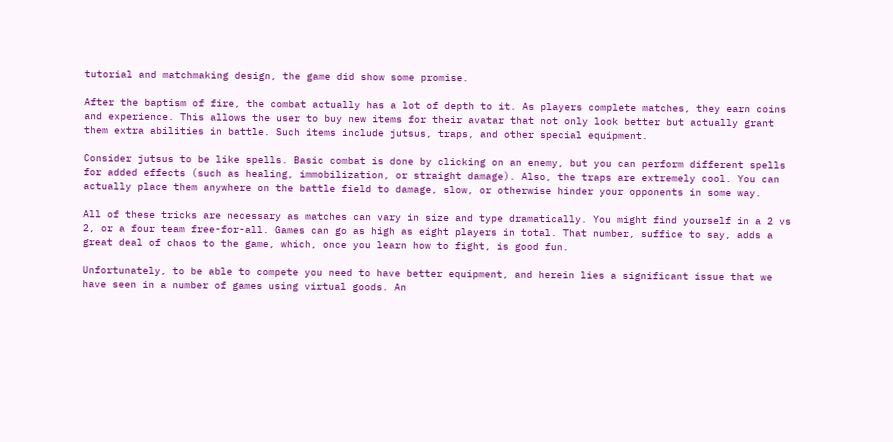tutorial and matchmaking design, the game did show some promise.

After the baptism of fire, the combat actually has a lot of depth to it. As players complete matches, they earn coins and experience. This allows the user to buy new items for their avatar that not only look better but actually grant them extra abilities in battle. Such items include jutsus, traps, and other special equipment.

Consider jutsus to be like spells. Basic combat is done by clicking on an enemy, but you can perform different spells for added effects (such as healing, immobilization, or straight damage). Also, the traps are extremely cool. You can actually place them anywhere on the battle field to damage, slow, or otherwise hinder your opponents in some way.

All of these tricks are necessary as matches can vary in size and type dramatically. You might find yourself in a 2 vs 2, or a four team free-for-all. Games can go as high as eight players in total. That number, suffice to say, adds a great deal of chaos to the game, which, once you learn how to fight, is good fun.

Unfortunately, to be able to compete you need to have better equipment, and herein lies a significant issue that we have seen in a number of games using virtual goods. An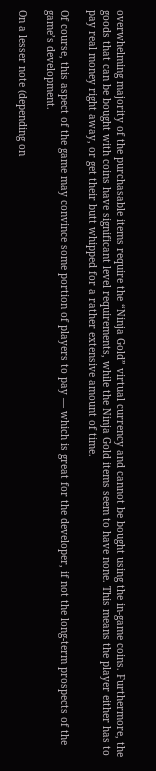overwhelming majority of the purchasable items require the “Ninja Gold” virtual currency and cannot be bought using the in-game coins. Furthermore, the goods that can be bought with coins have significant level requirements, while the Ninja Gold items seem to have none. This means the player either has to pay real money right away, or get their butt whipped for a rather extensive amount of time.

Of course, this aspect of the game may convince some portion of players to pay — which is great for the developer, if not the long-term prospects of the game’s development.

On a lesser note (depending on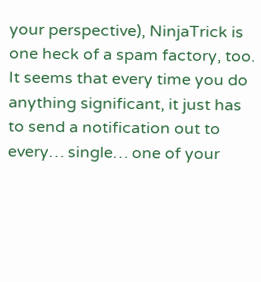your perspective), NinjaTrick is one heck of a spam factory, too. It seems that every time you do anything significant, it just has to send a notification out to every… single… one of your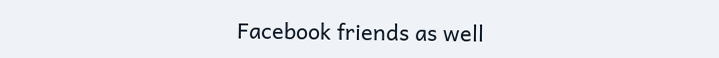Facebook friends as well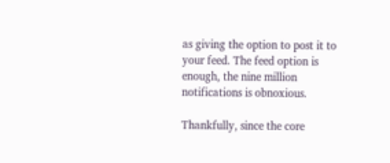as giving the option to post it to your feed. The feed option is enough, the nine million notifications is obnoxious.

Thankfully, since the core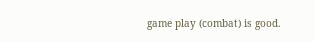game play (combat) is good.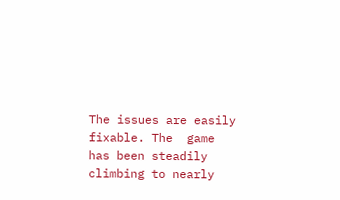The issues are easily fixable. The  game has been steadily climbing to nearly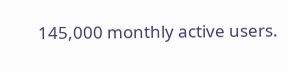145,000 monthly active users.